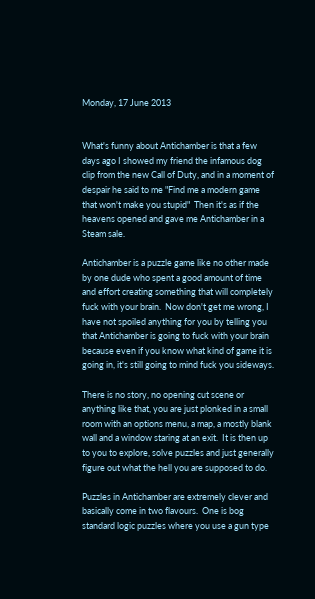Monday, 17 June 2013


What's funny about Antichamber is that a few days ago I showed my friend the infamous dog clip from the new Call of Duty, and in a moment of despair he said to me "Find me a modern game that won't make you stupid"  Then it's as if the heavens opened and gave me Antichamber in a Steam sale.

Antichamber is a puzzle game like no other made by one dude who spent a good amount of time and effort creating something that will completely fuck with your brain.  Now don't get me wrong, I have not spoiled anything for you by telling you that Antichamber is going to fuck with your brain because even if you know what kind of game it is going in, it's still going to mind fuck you sideways.

There is no story, no opening cut scene or anything like that, you are just plonked in a small room with an options menu, a map, a mostly blank wall and a window staring at an exit.  It is then up to you to explore, solve puzzles and just generally figure out what the hell you are supposed to do.

Puzzles in Antichamber are extremely clever and basically come in two flavours.  One is bog standard logic puzzles where you use a gun type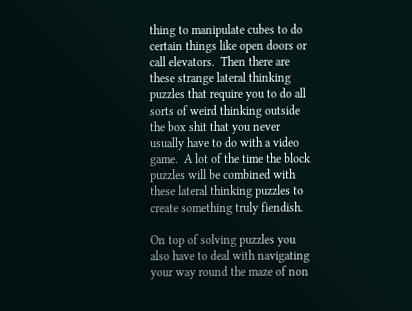thing to manipulate cubes to do certain things like open doors or call elevators.  Then there are these strange lateral thinking puzzles that require you to do all sorts of weird thinking outside the box shit that you never usually have to do with a video game.  A lot of the time the block puzzles will be combined with these lateral thinking puzzles to create something truly fiendish.

On top of solving puzzles you also have to deal with navigating your way round the maze of non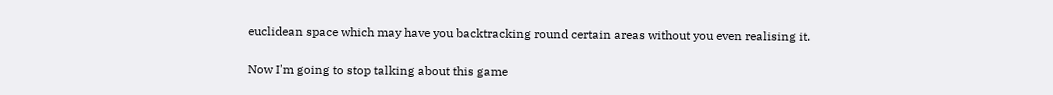euclidean space which may have you backtracking round certain areas without you even realising it.

Now I'm going to stop talking about this game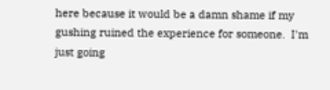here because it would be a damn shame if my gushing ruined the experience for someone.  I'm just going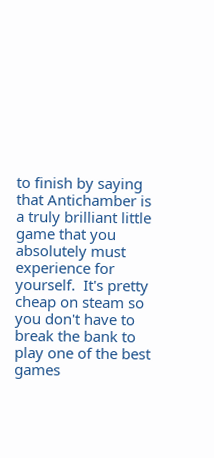to finish by saying that Antichamber is a truly brilliant little game that you absolutely must experience for yourself.  It's pretty cheap on steam so you don't have to break the bank to play one of the best games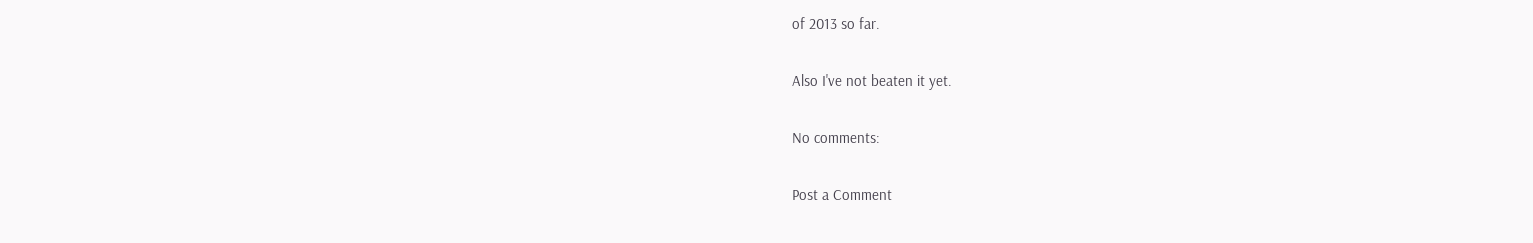of 2013 so far.

Also I've not beaten it yet.

No comments:

Post a Comment